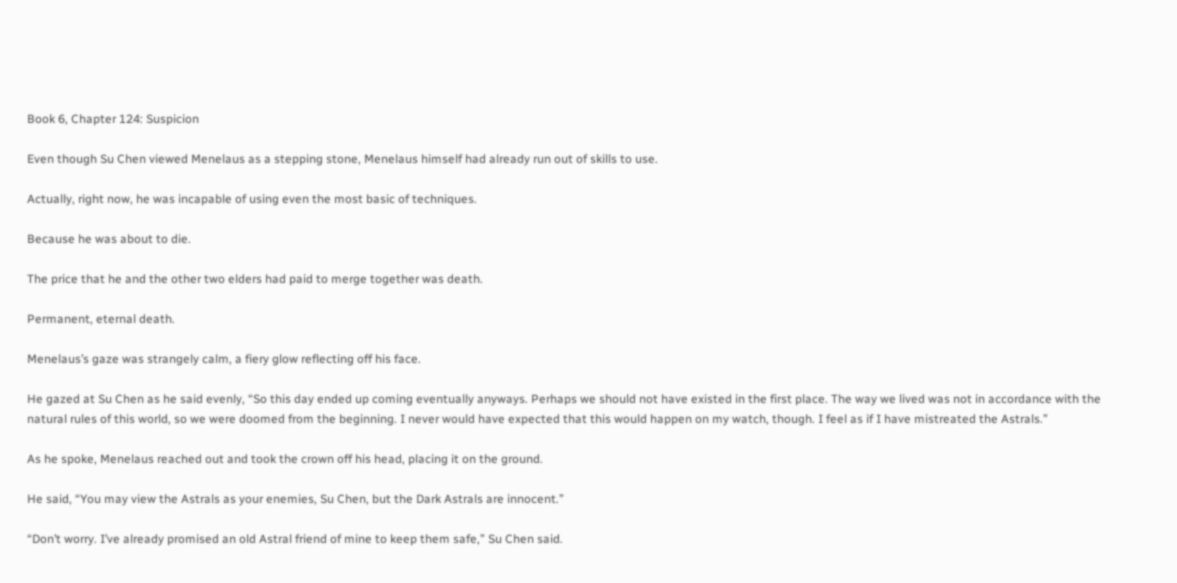Book 6, Chapter 124: Suspicion

Even though Su Chen viewed Menelaus as a stepping stone, Menelaus himself had already run out of skills to use.

Actually, right now, he was incapable of using even the most basic of techniques.

Because he was about to die.

The price that he and the other two elders had paid to merge together was death.

Permanent, eternal death.

Menelaus’s gaze was strangely calm, a fiery glow reflecting off his face.

He gazed at Su Chen as he said evenly, “So this day ended up coming eventually anyways. Perhaps we should not have existed in the first place. The way we lived was not in accordance with the natural rules of this world, so we were doomed from the beginning. I never would have expected that this would happen on my watch, though. I feel as if I have mistreated the Astrals.”

As he spoke, Menelaus reached out and took the crown off his head, placing it on the ground.

He said, “You may view the Astrals as your enemies, Su Chen, but the Dark Astrals are innocent.”

“Don’t worry. I’ve already promised an old Astral friend of mine to keep them safe,” Su Chen said.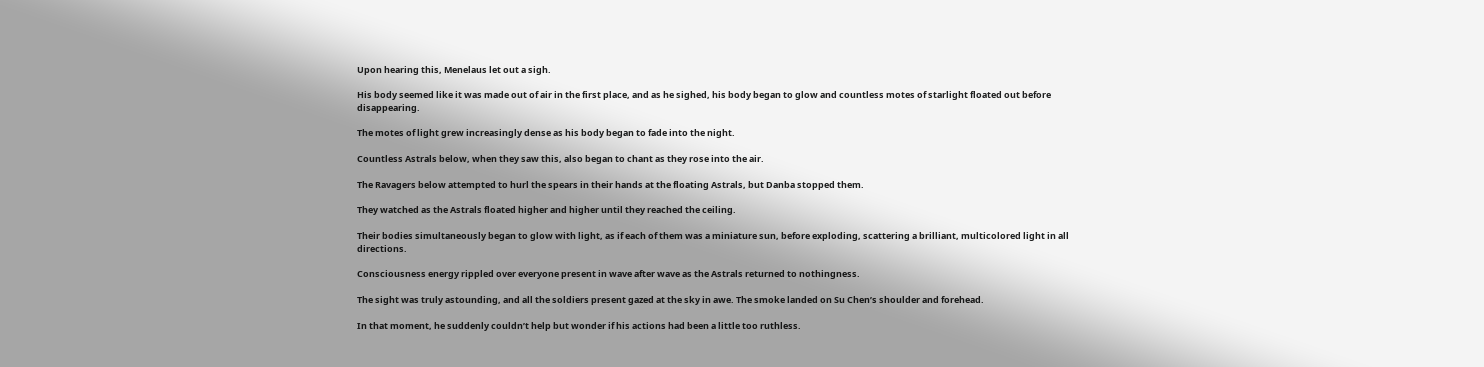Upon hearing this, Menelaus let out a sigh.

His body seemed like it was made out of air in the first place, and as he sighed, his body began to glow and countless motes of starlight floated out before disappearing.

The motes of light grew increasingly dense as his body began to fade into the night.

Countless Astrals below, when they saw this, also began to chant as they rose into the air.

The Ravagers below attempted to hurl the spears in their hands at the floating Astrals, but Danba stopped them.

They watched as the Astrals floated higher and higher until they reached the ceiling.

Their bodies simultaneously began to glow with light, as if each of them was a miniature sun, before exploding, scattering a brilliant, multicolored light in all directions.

Consciousness energy rippled over everyone present in wave after wave as the Astrals returned to nothingness.

The sight was truly astounding, and all the soldiers present gazed at the sky in awe. The smoke landed on Su Chen’s shoulder and forehead.

In that moment, he suddenly couldn’t help but wonder if his actions had been a little too ruthless.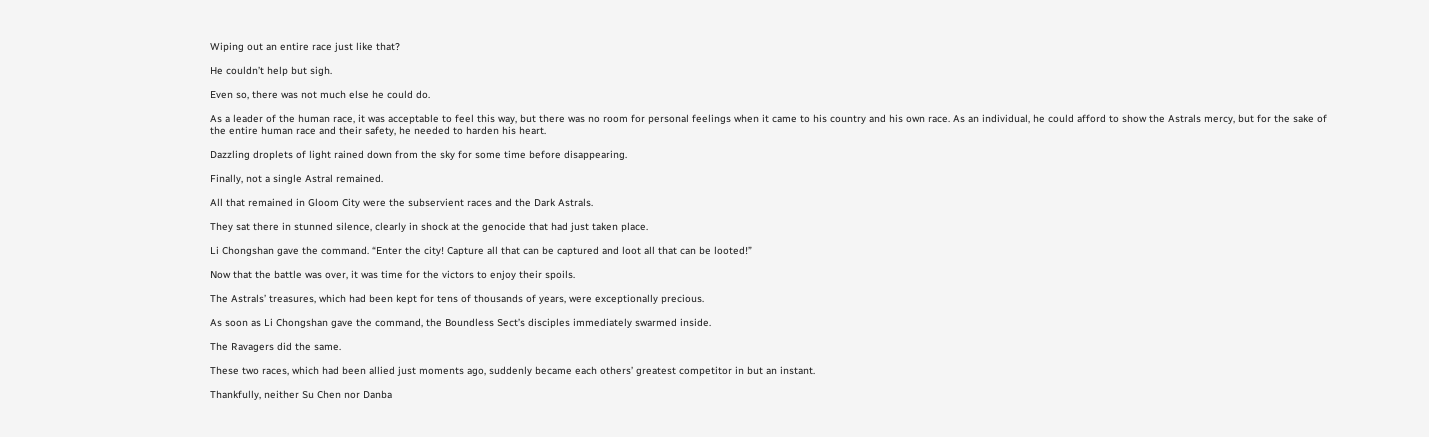Wiping out an entire race just like that?

He couldn’t help but sigh.

Even so, there was not much else he could do.

As a leader of the human race, it was acceptable to feel this way, but there was no room for personal feelings when it came to his country and his own race. As an individual, he could afford to show the Astrals mercy, but for the sake of the entire human race and their safety, he needed to harden his heart.

Dazzling droplets of light rained down from the sky for some time before disappearing.

Finally, not a single Astral remained.

All that remained in Gloom City were the subservient races and the Dark Astrals.

They sat there in stunned silence, clearly in shock at the genocide that had just taken place.

Li Chongshan gave the command. “Enter the city! Capture all that can be captured and loot all that can be looted!”

Now that the battle was over, it was time for the victors to enjoy their spoils.

The Astrals’ treasures, which had been kept for tens of thousands of years, were exceptionally precious.

As soon as Li Chongshan gave the command, the Boundless Sect’s disciples immediately swarmed inside.

The Ravagers did the same.

These two races, which had been allied just moments ago, suddenly became each others’ greatest competitor in but an instant.

Thankfully, neither Su Chen nor Danba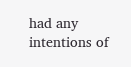had any intentions of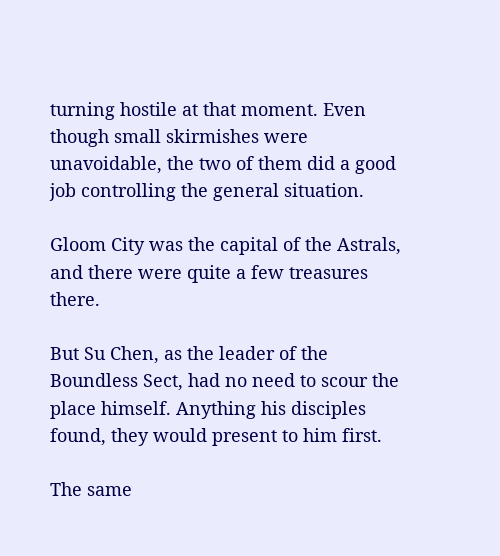turning hostile at that moment. Even though small skirmishes were unavoidable, the two of them did a good job controlling the general situation.

Gloom City was the capital of the Astrals, and there were quite a few treasures there.

But Su Chen, as the leader of the Boundless Sect, had no need to scour the place himself. Anything his disciples found, they would present to him first.

The same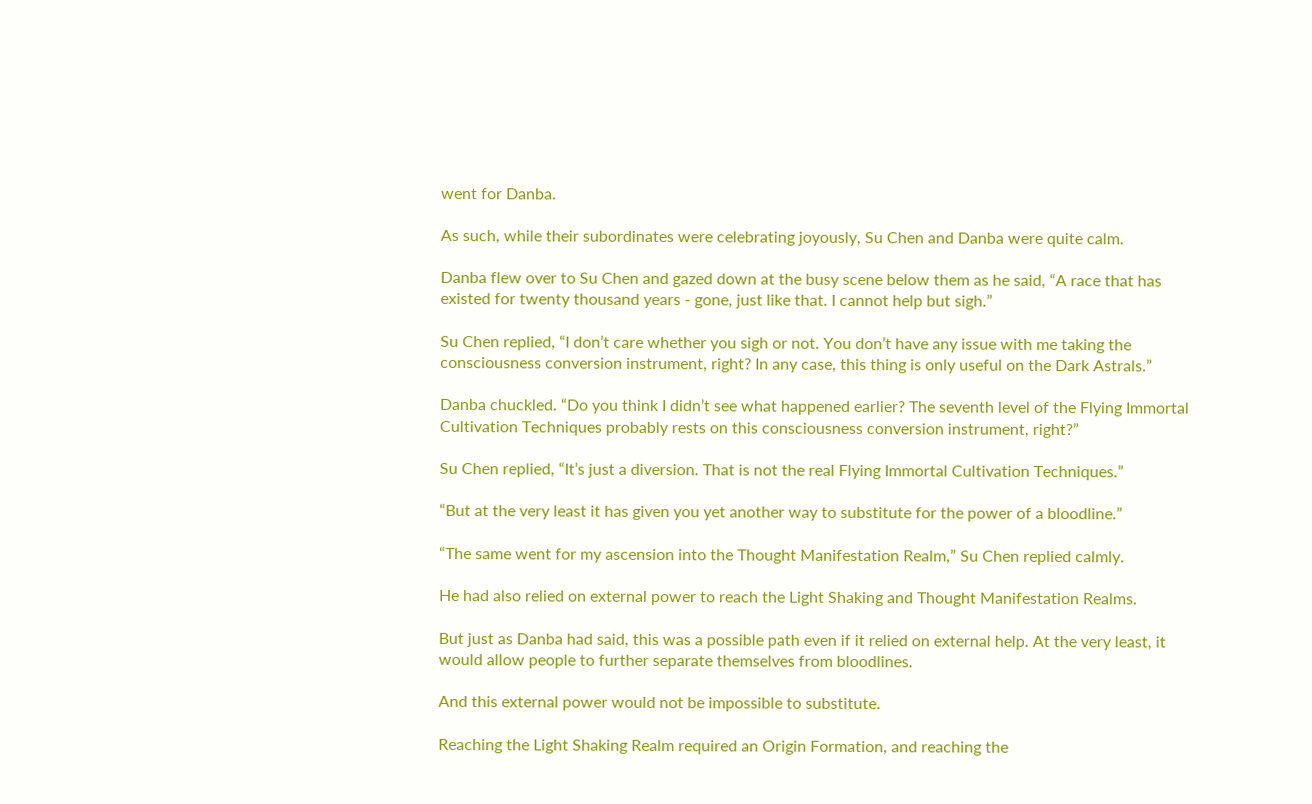went for Danba.

As such, while their subordinates were celebrating joyously, Su Chen and Danba were quite calm.

Danba flew over to Su Chen and gazed down at the busy scene below them as he said, “A race that has existed for twenty thousand years - gone, just like that. I cannot help but sigh.”

Su Chen replied, “I don’t care whether you sigh or not. You don’t have any issue with me taking the consciousness conversion instrument, right? In any case, this thing is only useful on the Dark Astrals.”

Danba chuckled. “Do you think I didn’t see what happened earlier? The seventh level of the Flying Immortal Cultivation Techniques probably rests on this consciousness conversion instrument, right?”

Su Chen replied, “It’s just a diversion. That is not the real Flying Immortal Cultivation Techniques.”

“But at the very least it has given you yet another way to substitute for the power of a bloodline.”

“The same went for my ascension into the Thought Manifestation Realm,” Su Chen replied calmly.

He had also relied on external power to reach the Light Shaking and Thought Manifestation Realms.

But just as Danba had said, this was a possible path even if it relied on external help. At the very least, it would allow people to further separate themselves from bloodlines.

And this external power would not be impossible to substitute.

Reaching the Light Shaking Realm required an Origin Formation, and reaching the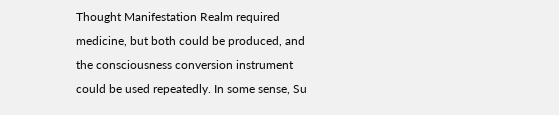Thought Manifestation Realm required medicine, but both could be produced, and the consciousness conversion instrument could be used repeatedly. In some sense, Su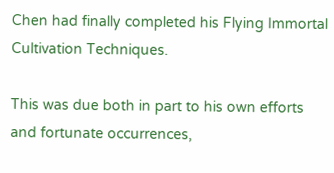Chen had finally completed his Flying Immortal Cultivation Techniques.

This was due both in part to his own efforts and fortunate occurrences,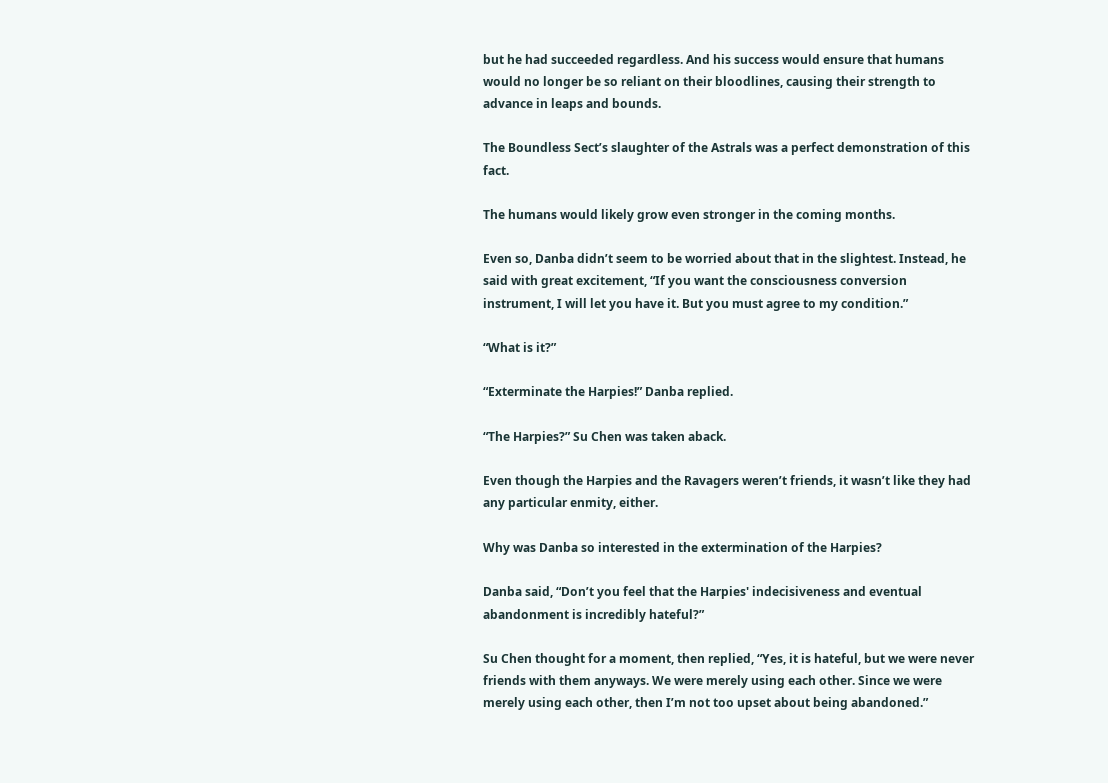but he had succeeded regardless. And his success would ensure that humans would no longer be so reliant on their bloodlines, causing their strength to advance in leaps and bounds.

The Boundless Sect’s slaughter of the Astrals was a perfect demonstration of this fact.

The humans would likely grow even stronger in the coming months.

Even so, Danba didn’t seem to be worried about that in the slightest. Instead, he said with great excitement, “If you want the consciousness conversion instrument, I will let you have it. But you must agree to my condition.”

“What is it?”

“Exterminate the Harpies!” Danba replied.

“The Harpies?” Su Chen was taken aback.

Even though the Harpies and the Ravagers weren’t friends, it wasn’t like they had any particular enmity, either.

Why was Danba so interested in the extermination of the Harpies?

Danba said, “Don’t you feel that the Harpies' indecisiveness and eventual abandonment is incredibly hateful?”

Su Chen thought for a moment, then replied, “Yes, it is hateful, but we were never friends with them anyways. We were merely using each other. Since we were merely using each other, then I’m not too upset about being abandoned.”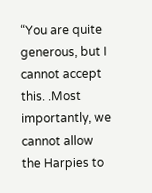“You are quite generous, but I cannot accept this. .Most importantly, we cannot allow the Harpies to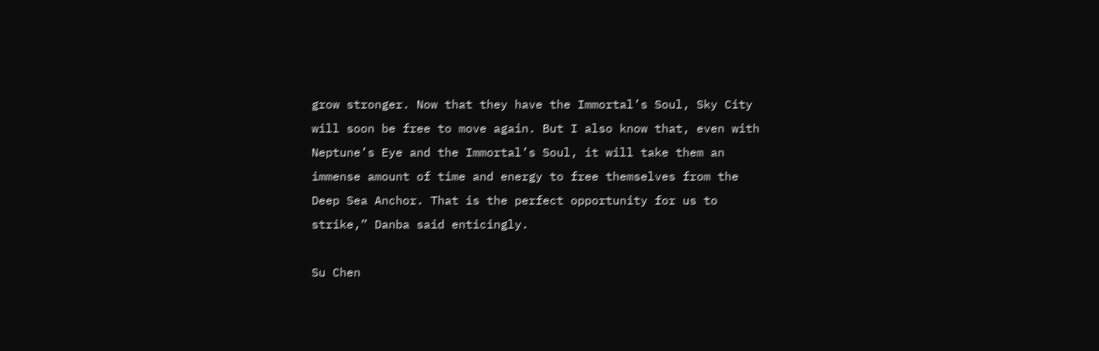grow stronger. Now that they have the Immortal’s Soul, Sky City will soon be free to move again. But I also know that, even with Neptune’s Eye and the Immortal’s Soul, it will take them an immense amount of time and energy to free themselves from the Deep Sea Anchor. That is the perfect opportunity for us to strike,” Danba said enticingly.

Su Chen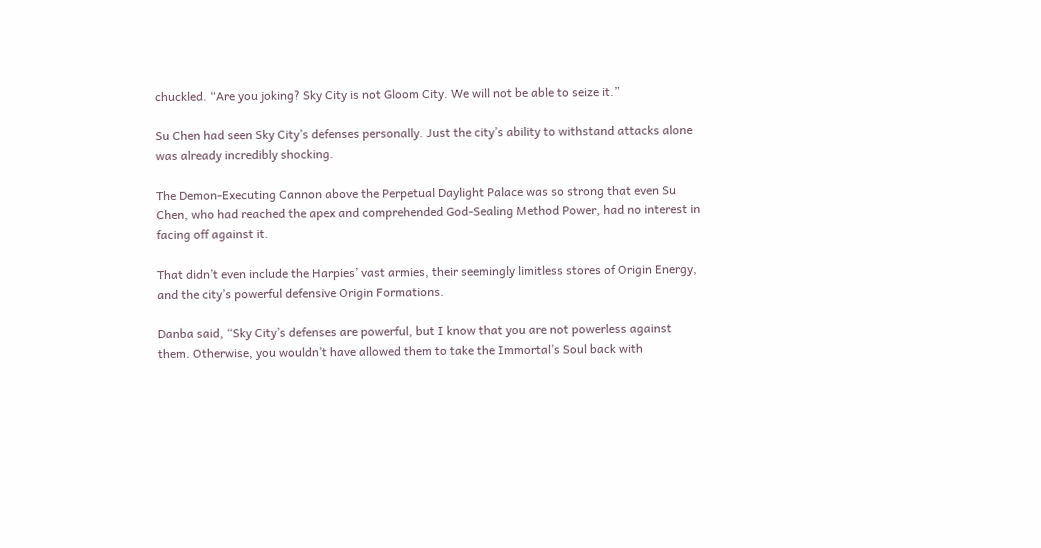chuckled. “Are you joking? Sky City is not Gloom City. We will not be able to seize it.”

Su Chen had seen Sky City’s defenses personally. Just the city’s ability to withstand attacks alone was already incredibly shocking.

The Demon-Executing Cannon above the Perpetual Daylight Palace was so strong that even Su Chen, who had reached the apex and comprehended God-Sealing Method Power, had no interest in facing off against it.

That didn’t even include the Harpies’ vast armies, their seemingly limitless stores of Origin Energy, and the city’s powerful defensive Origin Formations.

Danba said, “Sky City’s defenses are powerful, but I know that you are not powerless against them. Otherwise, you wouldn’t have allowed them to take the Immortal’s Soul back with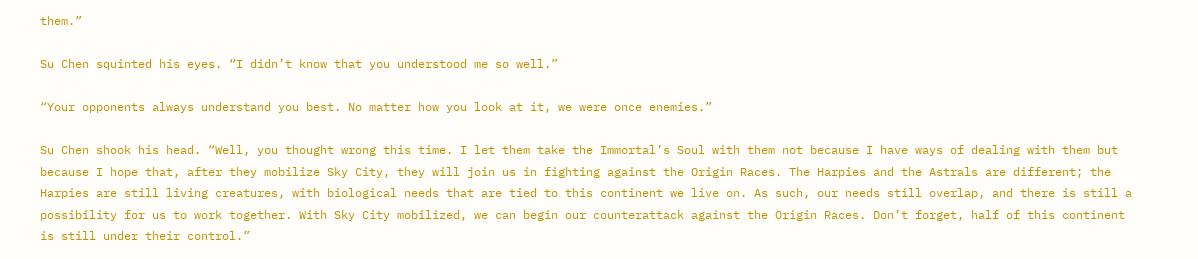them.”

Su Chen squinted his eyes. “I didn’t know that you understood me so well.”

“Your opponents always understand you best. No matter how you look at it, we were once enemies.”

Su Chen shook his head. “Well, you thought wrong this time. I let them take the Immortal’s Soul with them not because I have ways of dealing with them but because I hope that, after they mobilize Sky City, they will join us in fighting against the Origin Races. The Harpies and the Astrals are different; the Harpies are still living creatures, with biological needs that are tied to this continent we live on. As such, our needs still overlap, and there is still a possibility for us to work together. With Sky City mobilized, we can begin our counterattack against the Origin Races. Don’t forget, half of this continent is still under their control.”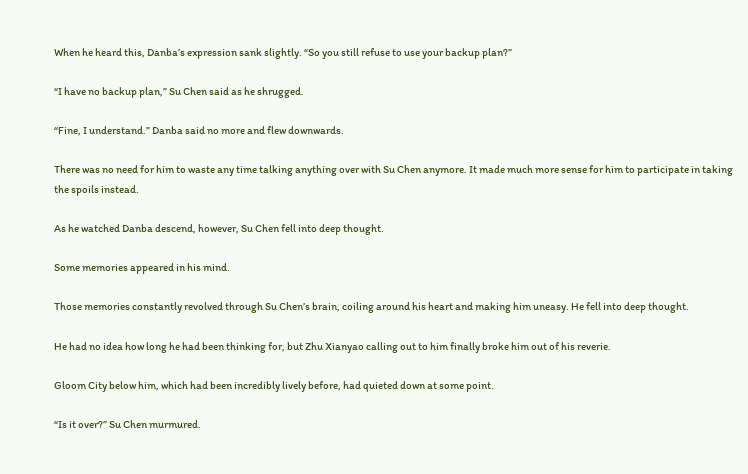When he heard this, Danba’s expression sank slightly. “So you still refuse to use your backup plan?”

“I have no backup plan,” Su Chen said as he shrugged.

“Fine, I understand.” Danba said no more and flew downwards.

There was no need for him to waste any time talking anything over with Su Chen anymore. It made much more sense for him to participate in taking the spoils instead.

As he watched Danba descend, however, Su Chen fell into deep thought.

Some memories appeared in his mind.

Those memories constantly revolved through Su Chen’s brain, coiling around his heart and making him uneasy. He fell into deep thought.

He had no idea how long he had been thinking for, but Zhu Xianyao calling out to him finally broke him out of his reverie.

Gloom City below him, which had been incredibly lively before, had quieted down at some point.

“Is it over?” Su Chen murmured.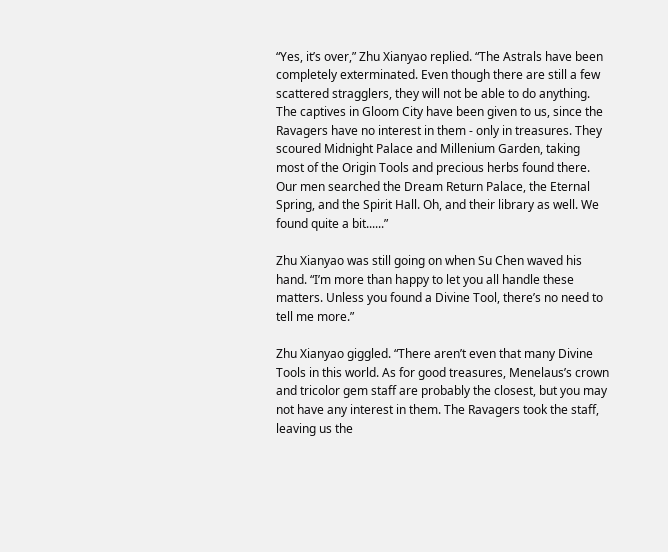“Yes, it’s over,” Zhu Xianyao replied. “The Astrals have been completely exterminated. Even though there are still a few scattered stragglers, they will not be able to do anything. The captives in Gloom City have been given to us, since the Ravagers have no interest in them - only in treasures. They scoured Midnight Palace and Millenium Garden, taking most of the Origin Tools and precious herbs found there. Our men searched the Dream Return Palace, the Eternal Spring, and the Spirit Hall. Oh, and their library as well. We found quite a bit......”

Zhu Xianyao was still going on when Su Chen waved his hand. “I’m more than happy to let you all handle these matters. Unless you found a Divine Tool, there’s no need to tell me more.”

Zhu Xianyao giggled. “There aren’t even that many Divine Tools in this world. As for good treasures, Menelaus’s crown and tricolor gem staff are probably the closest, but you may not have any interest in them. The Ravagers took the staff, leaving us the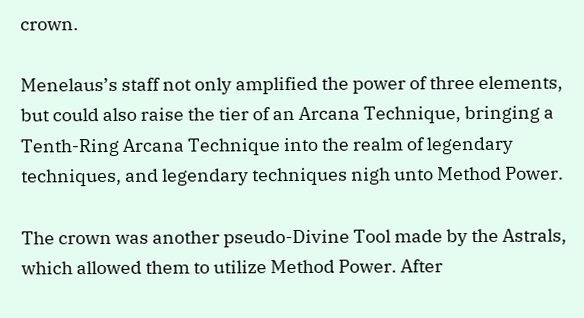crown.

Menelaus’s staff not only amplified the power of three elements, but could also raise the tier of an Arcana Technique, bringing a Tenth-Ring Arcana Technique into the realm of legendary techniques, and legendary techniques nigh unto Method Power.

The crown was another pseudo-Divine Tool made by the Astrals, which allowed them to utilize Method Power. After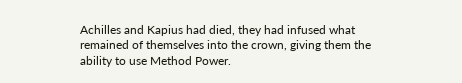Achilles and Kapius had died, they had infused what remained of themselves into the crown, giving them the ability to use Method Power.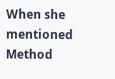When she mentioned Method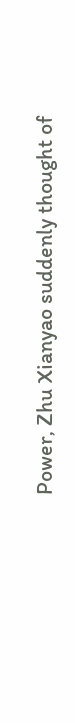Power, Zhu Xianyao suddenly thought of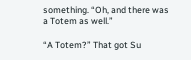something. “Oh, and there was a Totem as well.”

“A Totem?” That got Su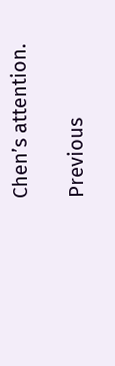Chen’s attention.

Previous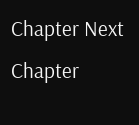Chapter Next Chapter